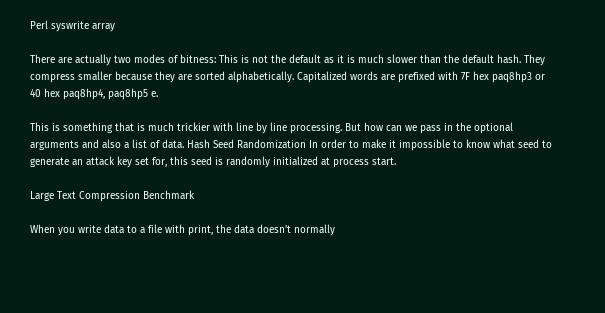Perl syswrite array

There are actually two modes of bitness: This is not the default as it is much slower than the default hash. They compress smaller because they are sorted alphabetically. Capitalized words are prefixed with 7F hex paq8hp3 or 40 hex paq8hp4, paq8hp5 e.

This is something that is much trickier with line by line processing. But how can we pass in the optional arguments and also a list of data. Hash Seed Randomization In order to make it impossible to know what seed to generate an attack key set for, this seed is randomly initialized at process start.

Large Text Compression Benchmark

When you write data to a file with print, the data doesn't normally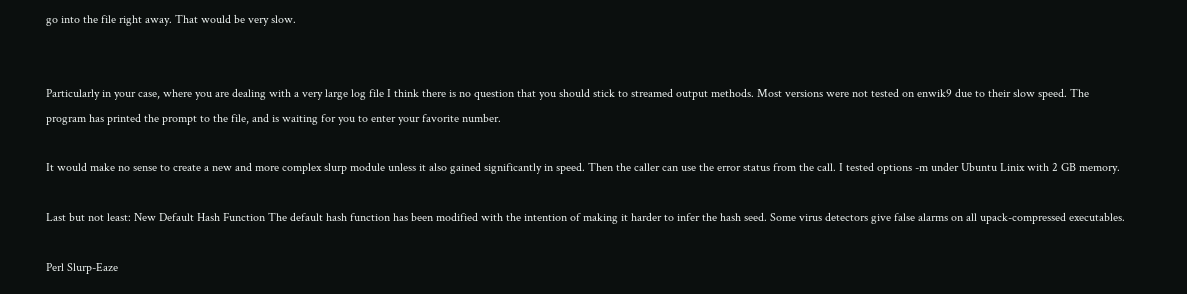go into the file right away. That would be very slow.


Particularly in your case, where you are dealing with a very large log file I think there is no question that you should stick to streamed output methods. Most versions were not tested on enwik9 due to their slow speed. The program has printed the prompt to the file, and is waiting for you to enter your favorite number.

It would make no sense to create a new and more complex slurp module unless it also gained significantly in speed. Then the caller can use the error status from the call. I tested options -m under Ubuntu Linix with 2 GB memory.

Last but not least: New Default Hash Function The default hash function has been modified with the intention of making it harder to infer the hash seed. Some virus detectors give false alarms on all upack-compressed executables.

Perl Slurp-Eaze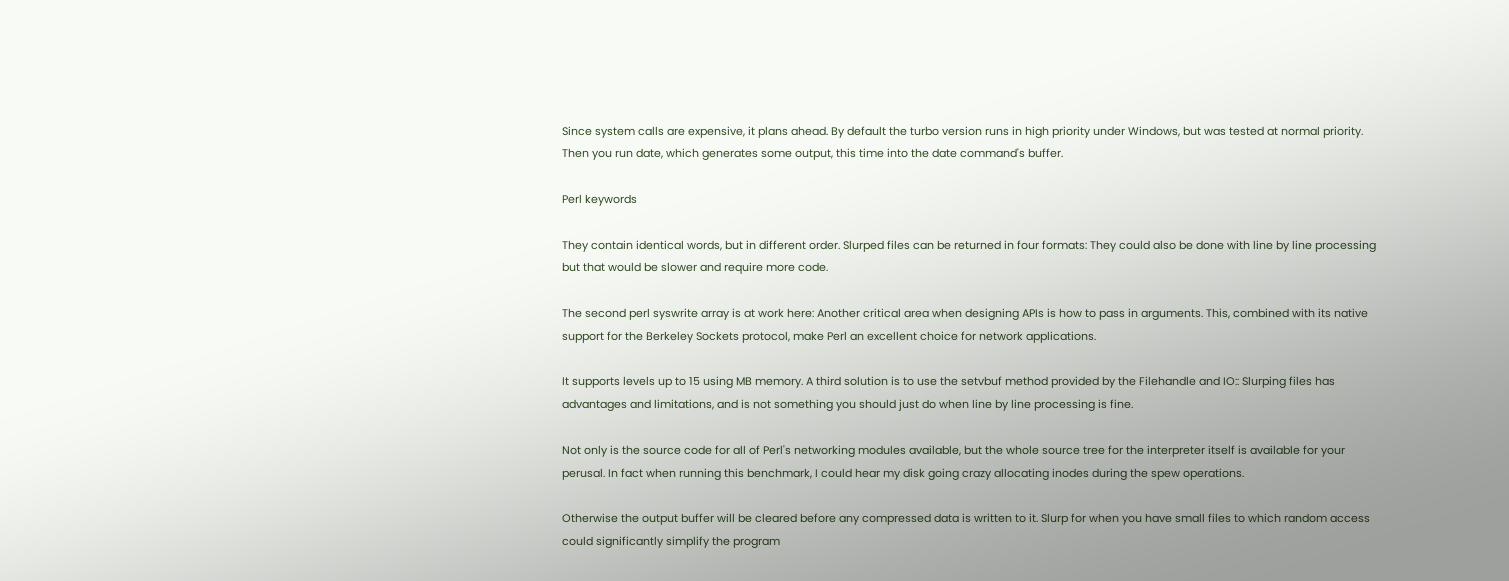Since system calls are expensive, it plans ahead. By default the turbo version runs in high priority under Windows, but was tested at normal priority. Then you run date, which generates some output, this time into the date command's buffer.

Perl keywords

They contain identical words, but in different order. Slurped files can be returned in four formats: They could also be done with line by line processing but that would be slower and require more code.

The second perl syswrite array is at work here: Another critical area when designing APIs is how to pass in arguments. This, combined with its native support for the Berkeley Sockets protocol, make Perl an excellent choice for network applications.

It supports levels up to 15 using MB memory. A third solution is to use the setvbuf method provided by the Filehandle and IO:: Slurping files has advantages and limitations, and is not something you should just do when line by line processing is fine.

Not only is the source code for all of Perl's networking modules available, but the whole source tree for the interpreter itself is available for your perusal. In fact when running this benchmark, I could hear my disk going crazy allocating inodes during the spew operations.

Otherwise the output buffer will be cleared before any compressed data is written to it. Slurp for when you have small files to which random access could significantly simplify the program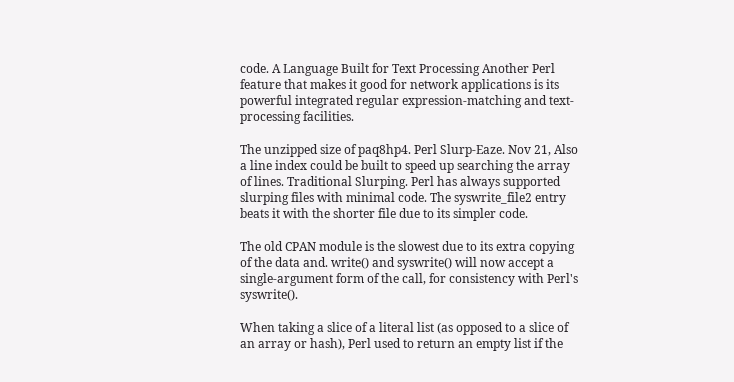code. A Language Built for Text Processing Another Perl feature that makes it good for network applications is its powerful integrated regular expression-matching and text-processing facilities.

The unzipped size of paq8hp4. Perl Slurp-Eaze. Nov 21, Also a line index could be built to speed up searching the array of lines. Traditional Slurping. Perl has always supported slurping files with minimal code. The syswrite_file2 entry beats it with the shorter file due to its simpler code.

The old CPAN module is the slowest due to its extra copying of the data and. write() and syswrite() will now accept a single-argument form of the call, for consistency with Perl's syswrite().

When taking a slice of a literal list (as opposed to a slice of an array or hash), Perl used to return an empty list if the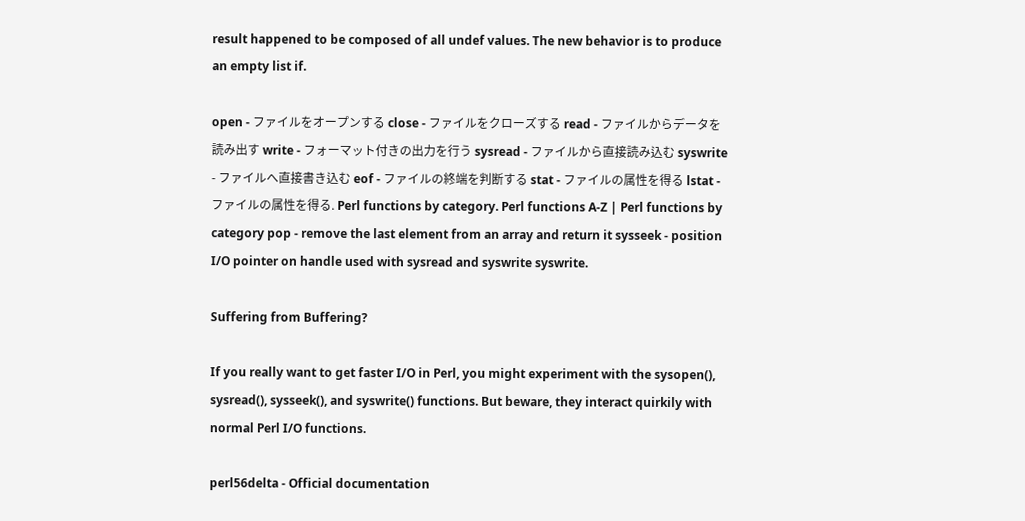result happened to be composed of all undef values. The new behavior is to produce an empty list if.

open - ファイルをオープンする close - ファイルをクローズする read - ファイルからデータを読み出す write - フォーマット付きの出力を行う sysread - ファイルから直接読み込む syswrite - ファイルへ直接書き込む eof - ファイルの終端を判断する stat - ファイルの属性を得る lstat - ファイルの属性を得る. Perl functions by category. Perl functions A-Z | Perl functions by category pop - remove the last element from an array and return it sysseek - position I/O pointer on handle used with sysread and syswrite syswrite.

Suffering from Buffering?

If you really want to get faster I/O in Perl, you might experiment with the sysopen(), sysread(), sysseek(), and syswrite() functions. But beware, they interact quirkily with normal Perl I/O functions.

perl56delta - Official documentation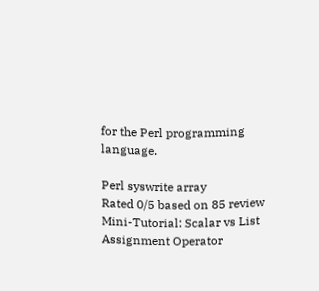for the Perl programming language.

Perl syswrite array
Rated 0/5 based on 85 review
Mini-Tutorial: Scalar vs List Assignment Operator